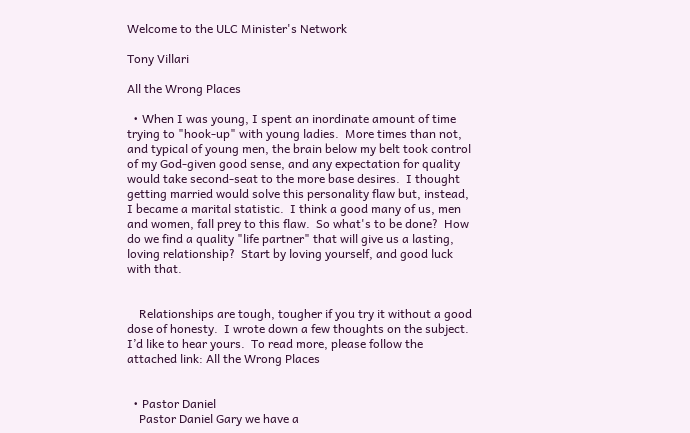Welcome to the ULC Minister's Network

Tony Villari

All the Wrong Places

  • When I was young, I spent an inordinate amount of time trying to "hook-up" with young ladies.  More times than not, and typical of young men, the brain below my belt took control of my God-given good sense, and any expectation for quality would take second-seat to the more base desires.  I thought getting married would solve this personality flaw but, instead, I became a marital statistic.  I think a good many of us, men and women, fall prey to this flaw.  So what's to be done?  How do we find a quality "life partner" that will give us a lasting, loving relationship?  Start by loving yourself, and good luck with that.


    Relationships are tough, tougher if you try it without a good dose of honesty.  I wrote down a few thoughts on the subject.  I’d like to hear yours.  To read more, please follow the attached link: All the Wrong Places


  • Pastor Daniel
    Pastor Daniel Gary we have a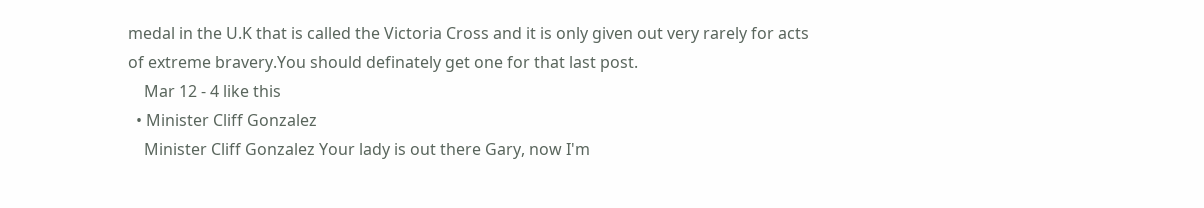medal in the U.K that is called the Victoria Cross and it is only given out very rarely for acts of extreme bravery.You should definately get one for that last post.
    Mar 12 - 4 like this
  • Minister Cliff Gonzalez
    Minister Cliff Gonzalez Your lady is out there Gary, now I'm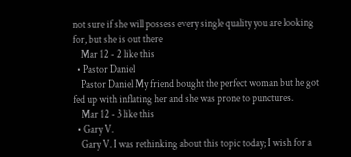not sure if she will possess every single quality you are looking for, but she is out there
    Mar 12 - 2 like this
  • Pastor Daniel
    Pastor Daniel My friend bought the perfect woman but he got fed up with inflating her and she was prone to punctures.
    Mar 12 - 3 like this
  • Gary V.
    Gary V. I was rethinking about this topic today; I wish for a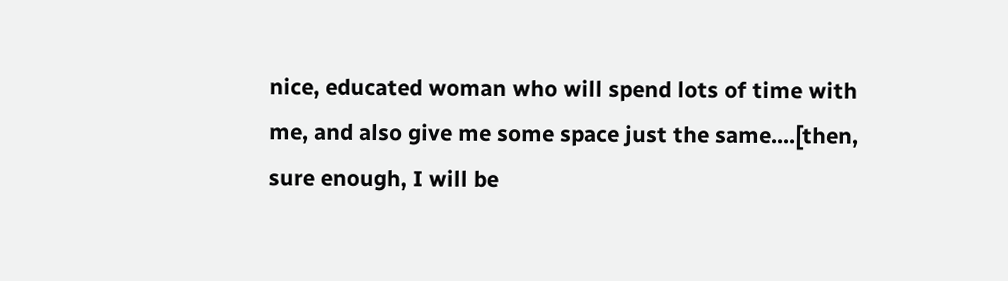nice, educated woman who will spend lots of time with me, and also give me some space just the same....[then, sure enough, I will be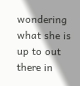wondering what she is up to out there in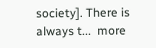society]. There is always t...  more